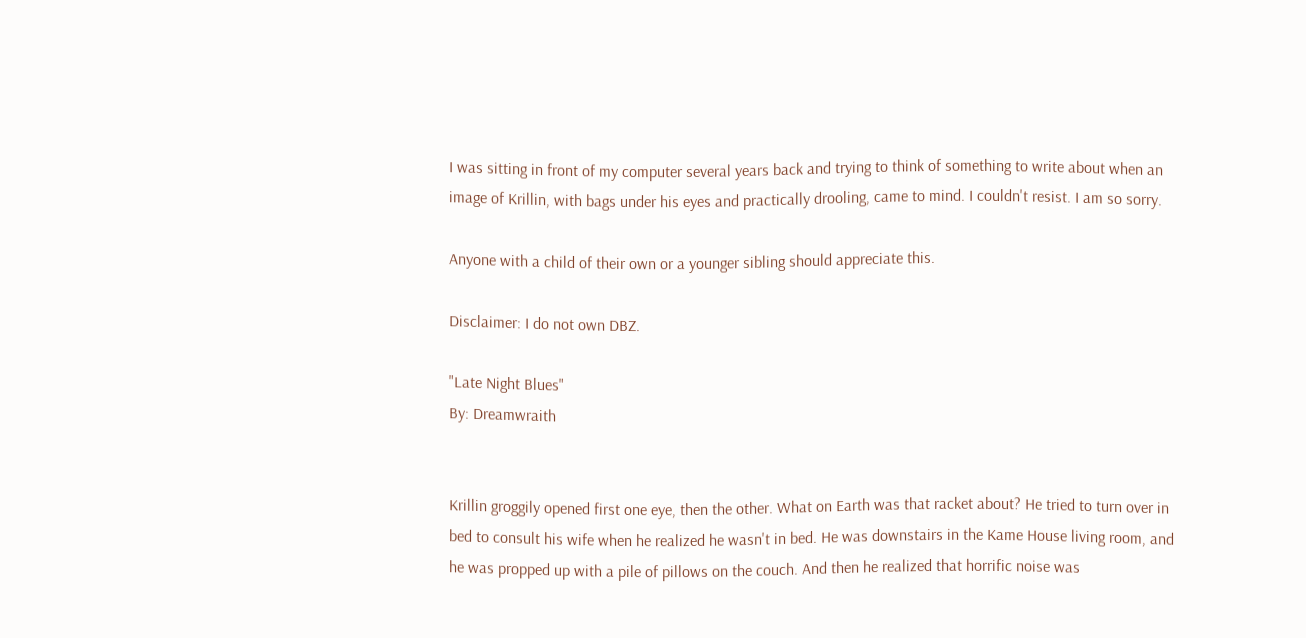I was sitting in front of my computer several years back and trying to think of something to write about when an image of Krillin, with bags under his eyes and practically drooling, came to mind. I couldn't resist. I am so sorry.

Anyone with a child of their own or a younger sibling should appreciate this.

Disclaimer: I do not own DBZ.

"Late Night Blues"
By: Dreamwraith


Krillin groggily opened first one eye, then the other. What on Earth was that racket about? He tried to turn over in bed to consult his wife when he realized he wasn't in bed. He was downstairs in the Kame House living room, and he was propped up with a pile of pillows on the couch. And then he realized that horrific noise was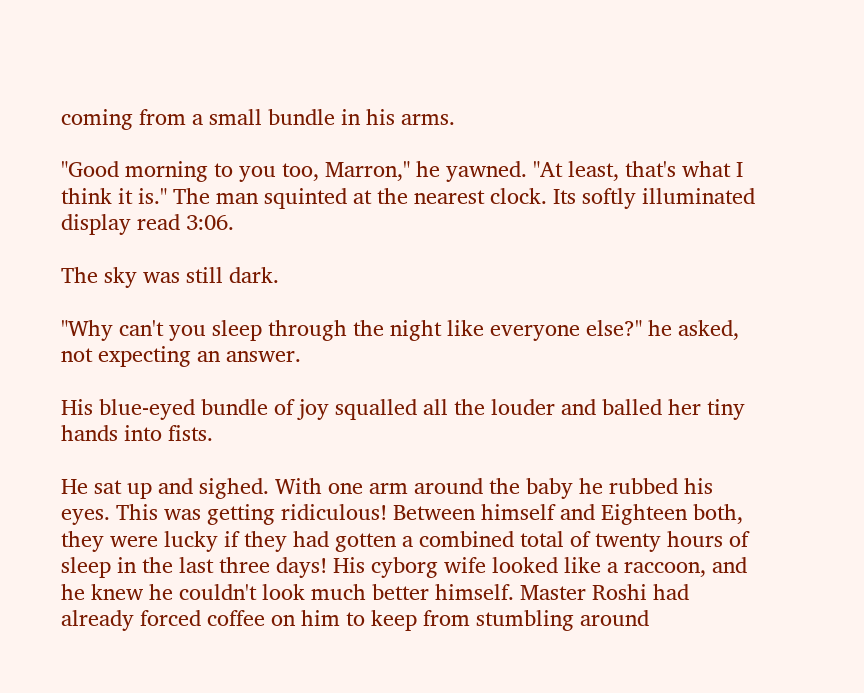coming from a small bundle in his arms.

"Good morning to you too, Marron," he yawned. "At least, that's what I think it is." The man squinted at the nearest clock. Its softly illuminated display read 3:06.

The sky was still dark.

"Why can't you sleep through the night like everyone else?" he asked, not expecting an answer.

His blue-eyed bundle of joy squalled all the louder and balled her tiny hands into fists.

He sat up and sighed. With one arm around the baby he rubbed his eyes. This was getting ridiculous! Between himself and Eighteen both, they were lucky if they had gotten a combined total of twenty hours of sleep in the last three days! His cyborg wife looked like a raccoon, and he knew he couldn't look much better himself. Master Roshi had already forced coffee on him to keep from stumbling around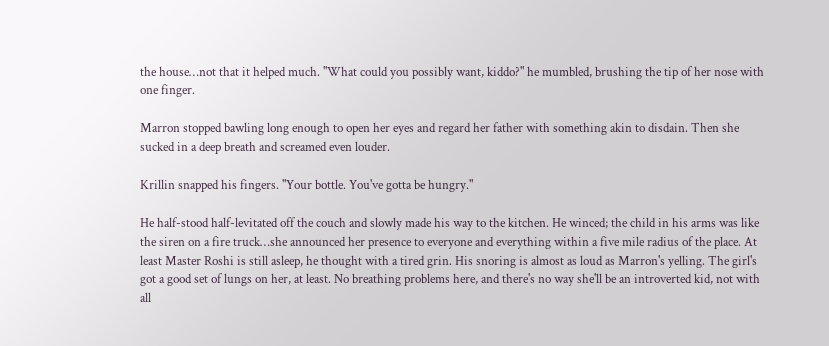the house…not that it helped much. "What could you possibly want, kiddo?" he mumbled, brushing the tip of her nose with one finger.

Marron stopped bawling long enough to open her eyes and regard her father with something akin to disdain. Then she sucked in a deep breath and screamed even louder.

Krillin snapped his fingers. "Your bottle. You've gotta be hungry."

He half-stood half-levitated off the couch and slowly made his way to the kitchen. He winced; the child in his arms was like the siren on a fire truck…she announced her presence to everyone and everything within a five mile radius of the place. At least Master Roshi is still asleep, he thought with a tired grin. His snoring is almost as loud as Marron's yelling. The girl's got a good set of lungs on her, at least. No breathing problems here, and there's no way she'll be an introverted kid, not with all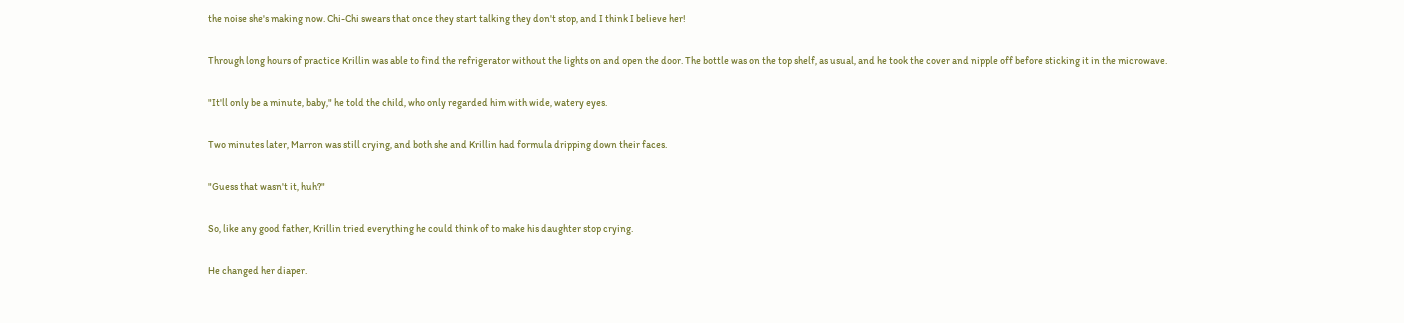the noise she's making now. Chi-Chi swears that once they start talking they don't stop, and I think I believe her!

Through long hours of practice Krillin was able to find the refrigerator without the lights on and open the door. The bottle was on the top shelf, as usual, and he took the cover and nipple off before sticking it in the microwave.

"It'll only be a minute, baby," he told the child, who only regarded him with wide, watery eyes.

Two minutes later, Marron was still crying, and both she and Krillin had formula dripping down their faces.

"Guess that wasn't it, huh?"

So, like any good father, Krillin tried everything he could think of to make his daughter stop crying.

He changed her diaper.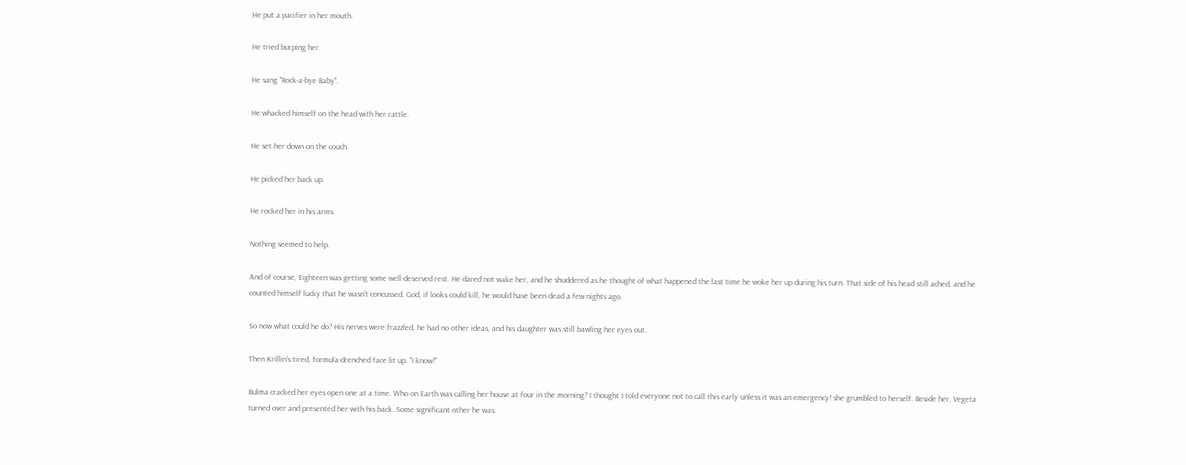He put a pacifier in her mouth.

He tried burping her.

He sang "Rock-a-bye Baby".

He whacked himself on the head with her rattle.

He set her down on the couch.

He picked her back up.

He rocked her in his arms.

Nothing seemed to help.

And of course, Eighteen was getting some well-deserved rest. He dared not wake her, and he shuddered as he thought of what happened the last time he woke her up during his turn. That side of his head still ached, and he counted himself lucky that he wasn't concussed. God, if looks could kill, he would have been dead a few nights ago.

So now what could he do? His nerves were frazzled, he had no other ideas, and his daughter was still bawling her eyes out.

Then Krillin's tired, formula-drenched face lit up. "I know!"

Bulma cracked her eyes open one at a time. Who on Earth was calling her house at four in the morning? I thought I told everyone not to call this early unless it was an emergency! she grumbled to herself. Beside her, Vegeta turned over and presented her with his back. Some significant other he was.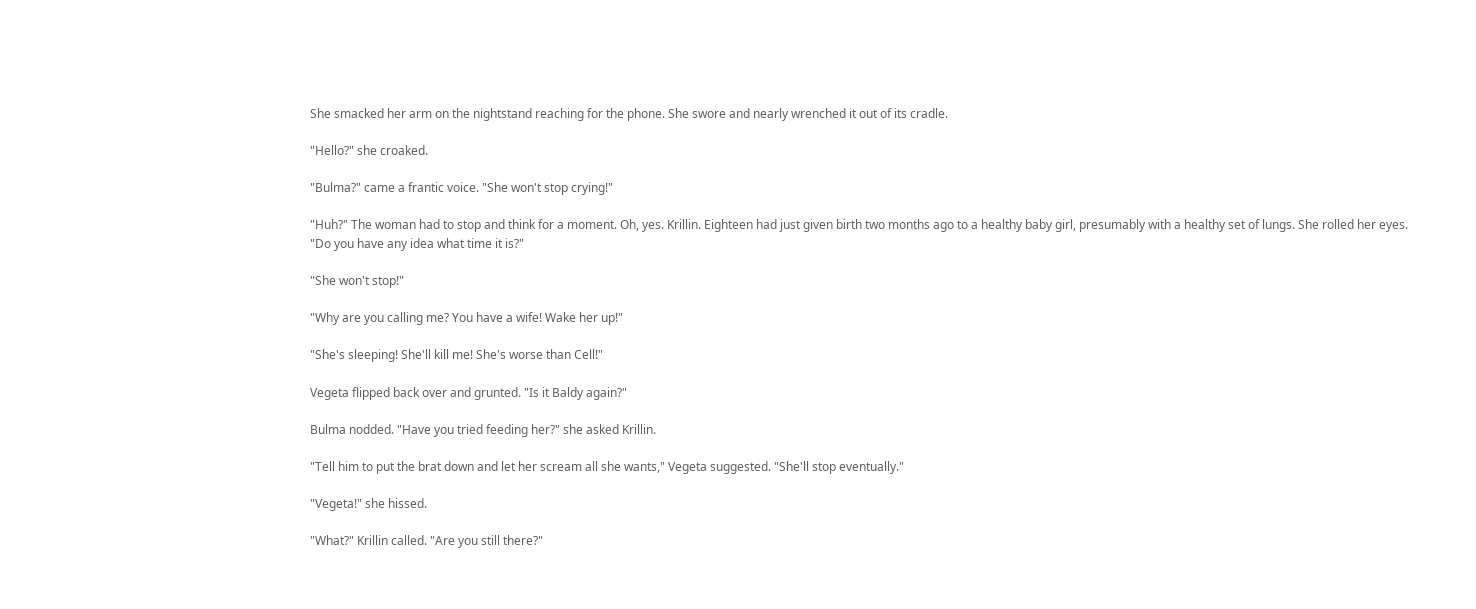She smacked her arm on the nightstand reaching for the phone. She swore and nearly wrenched it out of its cradle.

"Hello?" she croaked.

"Bulma?" came a frantic voice. "She won't stop crying!"

"Huh?" The woman had to stop and think for a moment. Oh, yes. Krillin. Eighteen had just given birth two months ago to a healthy baby girl, presumably with a healthy set of lungs. She rolled her eyes. "Do you have any idea what time it is?"

"She won't stop!"

"Why are you calling me? You have a wife! Wake her up!"

"She's sleeping! She'll kill me! She's worse than Cell!"

Vegeta flipped back over and grunted. "Is it Baldy again?"

Bulma nodded. "Have you tried feeding her?" she asked Krillin.

"Tell him to put the brat down and let her scream all she wants," Vegeta suggested. "She'll stop eventually."

"Vegeta!" she hissed.

"What?" Krillin called. "Are you still there?"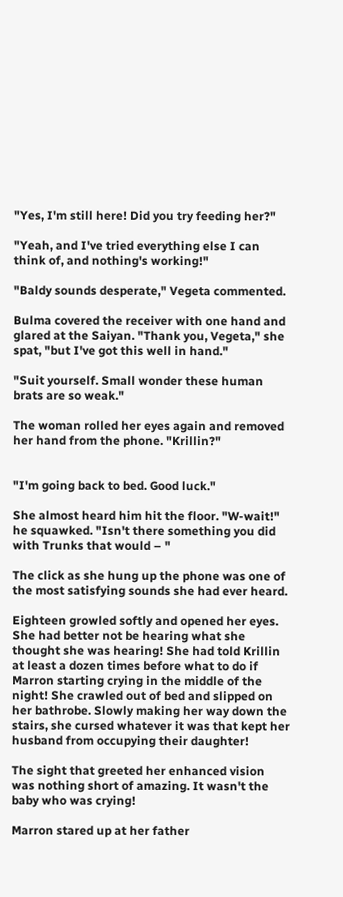"Yes, I'm still here! Did you try feeding her?"

"Yeah, and I've tried everything else I can think of, and nothing's working!"

"Baldy sounds desperate," Vegeta commented.

Bulma covered the receiver with one hand and glared at the Saiyan. "Thank you, Vegeta," she spat, "but I've got this well in hand."

"Suit yourself. Small wonder these human brats are so weak."

The woman rolled her eyes again and removed her hand from the phone. "Krillin?"


"I'm going back to bed. Good luck."

She almost heard him hit the floor. "W-wait!" he squawked. "Isn't there something you did with Trunks that would – "

The click as she hung up the phone was one of the most satisfying sounds she had ever heard.

Eighteen growled softly and opened her eyes. She had better not be hearing what she thought she was hearing! She had told Krillin at least a dozen times before what to do if Marron starting crying in the middle of the night! She crawled out of bed and slipped on her bathrobe. Slowly making her way down the stairs, she cursed whatever it was that kept her husband from occupying their daughter!

The sight that greeted her enhanced vision was nothing short of amazing. It wasn't the baby who was crying!

Marron stared up at her father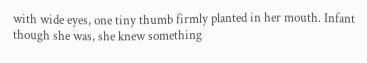with wide eyes, one tiny thumb firmly planted in her mouth. Infant though she was, she knew something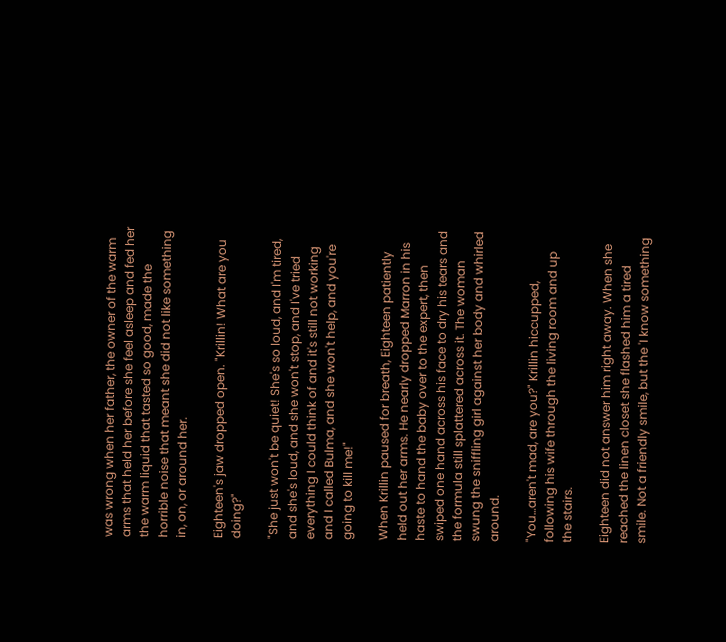was wrong when her father, the owner of the warm arms that held her before she feel asleep and fed her the warm liquid that tasted so good, made the horrible noise that meant she did not like something in, on, or around her.

Eighteen's jaw dropped open. "Krillin! What are you doing?"

"She just won't be quiet! She's so loud, and I'm tired, and she's loud, and she won't stop, and I've tried everything I could think of and it's still not working and I called Bulma, and she won't help, and you're going to kill me!"

When Krillin paused for breath, Eighteen patiently held out her arms. He nearly dropped Marron in his haste to hand the baby over to the expert, then swiped one hand across his face to dry his tears and the formula still splattered across it. The woman swung the sniffling girl against her body and whirled around.

"You…aren't mad, are you?" Krillin hiccupped, following his wife through the living room and up the stairs.

Eighteen did not answer him right away. When she reached the linen closet she flashed him a tired smile. Not a friendly smile, but the 'I know something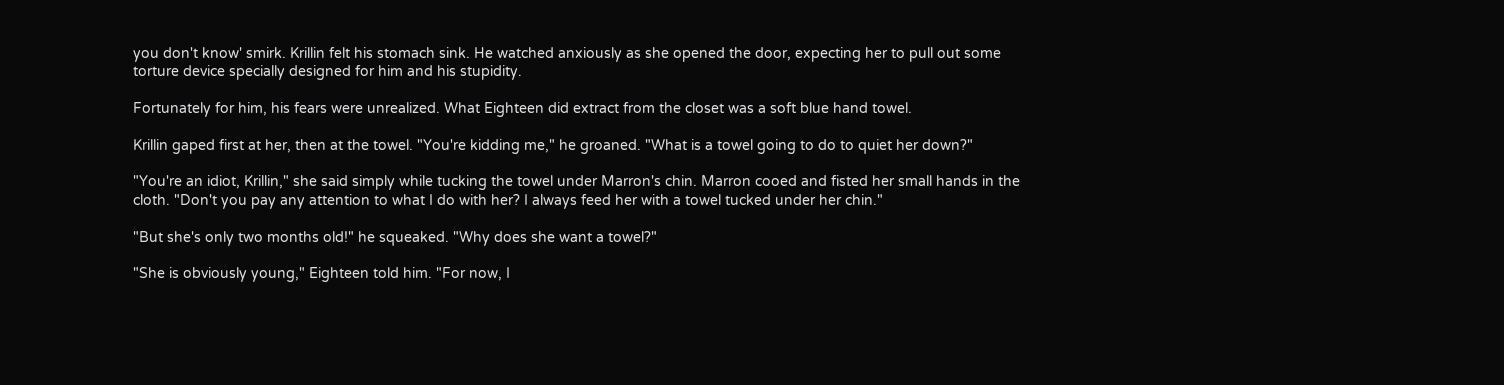you don't know' smirk. Krillin felt his stomach sink. He watched anxiously as she opened the door, expecting her to pull out some torture device specially designed for him and his stupidity.

Fortunately for him, his fears were unrealized. What Eighteen did extract from the closet was a soft blue hand towel.

Krillin gaped first at her, then at the towel. "You're kidding me," he groaned. "What is a towel going to do to quiet her down?"

"You're an idiot, Krillin," she said simply while tucking the towel under Marron's chin. Marron cooed and fisted her small hands in the cloth. "Don't you pay any attention to what I do with her? I always feed her with a towel tucked under her chin."

"But she's only two months old!" he squeaked. "Why does she want a towel?"

"She is obviously young," Eighteen told him. "For now, I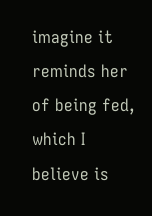imagine it reminds her of being fed, which I believe is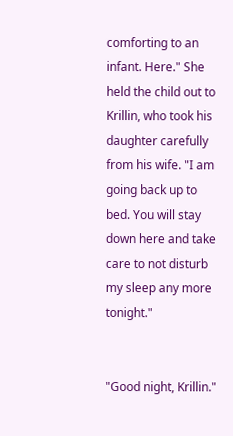comforting to an infant. Here." She held the child out to Krillin, who took his daughter carefully from his wife. "I am going back up to bed. You will stay down here and take care to not disturb my sleep any more tonight."


"Good night, Krillin."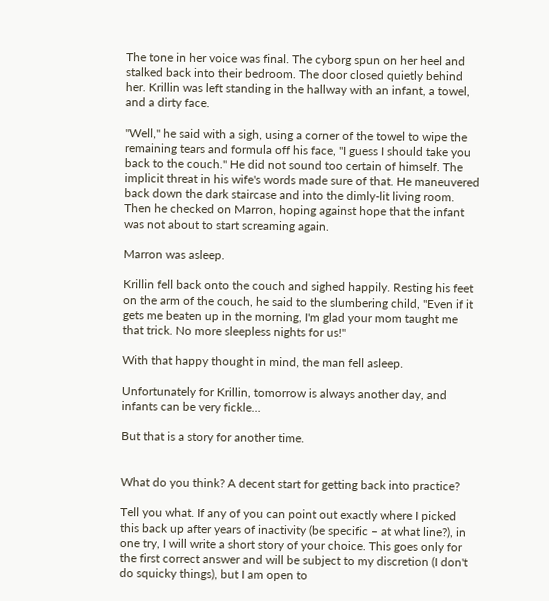The tone in her voice was final. The cyborg spun on her heel and stalked back into their bedroom. The door closed quietly behind her. Krillin was left standing in the hallway with an infant, a towel, and a dirty face.

"Well," he said with a sigh, using a corner of the towel to wipe the remaining tears and formula off his face, "I guess I should take you back to the couch." He did not sound too certain of himself. The implicit threat in his wife's words made sure of that. He maneuvered back down the dark staircase and into the dimly-lit living room. Then he checked on Marron, hoping against hope that the infant was not about to start screaming again.

Marron was asleep.

Krillin fell back onto the couch and sighed happily. Resting his feet on the arm of the couch, he said to the slumbering child, "Even if it gets me beaten up in the morning, I'm glad your mom taught me that trick. No more sleepless nights for us!"

With that happy thought in mind, the man fell asleep.

Unfortunately for Krillin, tomorrow is always another day, and infants can be very fickle…

But that is a story for another time.


What do you think? A decent start for getting back into practice?

Tell you what. If any of you can point out exactly where I picked this back up after years of inactivity (be specific – at what line?), in one try, I will write a short story of your choice. This goes only for the first correct answer and will be subject to my discretion (I don't do squicky things), but I am open to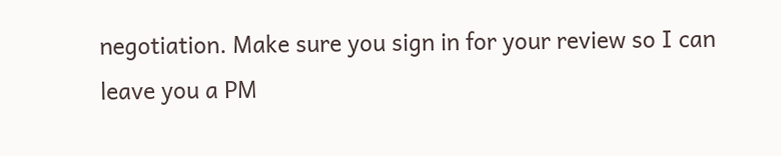negotiation. Make sure you sign in for your review so I can leave you a PM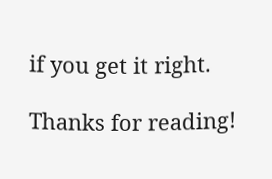if you get it right.

Thanks for reading!